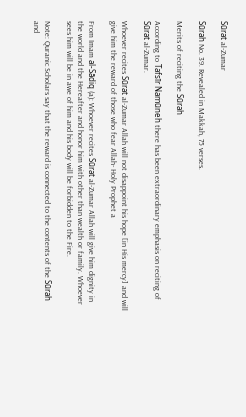Sūrat al-Zumar

Sūrah No. 39. Revealed in Makkah, 75 verses.

Merits of reciting the Sūrah

According to Tafsīr Namūneh there has been extraordinary emphasis on reciting of Sūrat al-Zumar.

Whoever recites Sūrat al-Zumar Allah will not disappoint his hope [in His mercy] and will give him the reward of those who fear Allah- Holy Prophet a

From Imam al-Sādiq (a): Whoever recites Sūrat al-Zumar Allah will give him dignity in the world and the Hereafter and honor him with other than wealth or family. Whoever sees him will be in awe of him and his body will be forbidden to the Fire.

Note: Quranic Scholars say that the reward is connected to the contents of the Sūrah and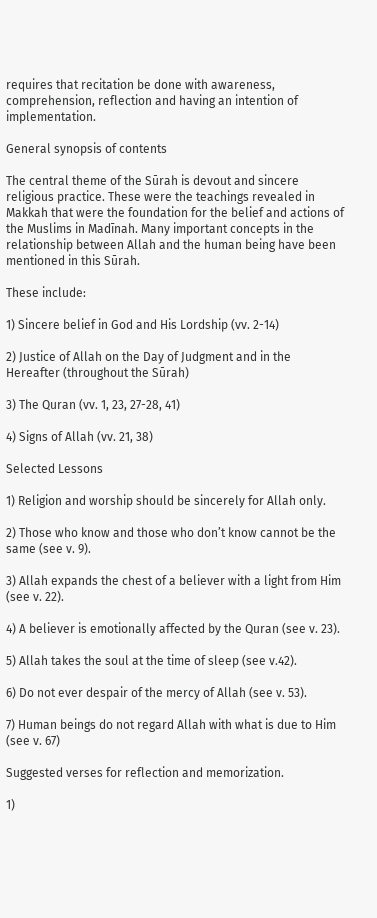requires that recitation be done with awareness, comprehension, reflection and having an intention of implementation.

General synopsis of contents

The central theme of the Sūrah is devout and sincere religious practice. These were the teachings revealed in Makkah that were the foundation for the belief and actions of the Muslims in Madīnah. Many important concepts in the relationship between Allah and the human being have been mentioned in this Sūrah.

These include:

1) Sincere belief in God and His Lordship (vv. 2-14)

2) Justice of Allah on the Day of Judgment and in the Hereafter (throughout the Sūrah)

3) The Quran (vv. 1, 23, 27-28, 41)

4) Signs of Allah (vv. 21, 38)

Selected Lessons

1) Religion and worship should be sincerely for Allah only.

2) Those who know and those who don’t know cannot be the same (see v. 9).

3) Allah expands the chest of a believer with a light from Him (see v. 22).

4) A believer is emotionally affected by the Quran (see v. 23).

5) Allah takes the soul at the time of sleep (see v.42).

6) Do not ever despair of the mercy of Allah (see v. 53).

7) Human beings do not regard Allah with what is due to Him (see v. 67)

Suggested verses for reflection and memorization.

1)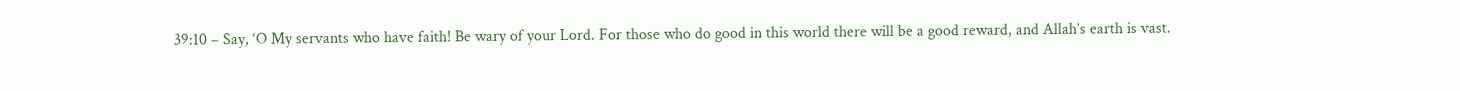39:10 – Say, ‘O My servants who have faith! Be wary of your Lord. For those who do good in this world there will be a good reward, and Allah’s earth is vast.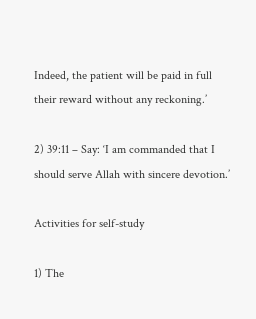Indeed, the patient will be paid in full their reward without any reckoning.’

2) 39:11 – Say: ‘I am commanded that I should serve Allah with sincere devotion.’

Activities for self-study

1) The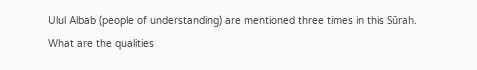Ulul Albab (people of understanding) are mentioned three times in this Sūrah. What are the qualities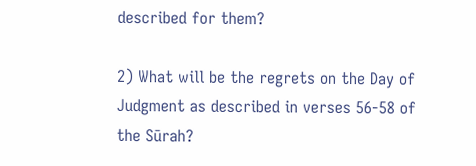described for them?

2) What will be the regrets on the Day of Judgment as described in verses 56-58 of the Sūrah?